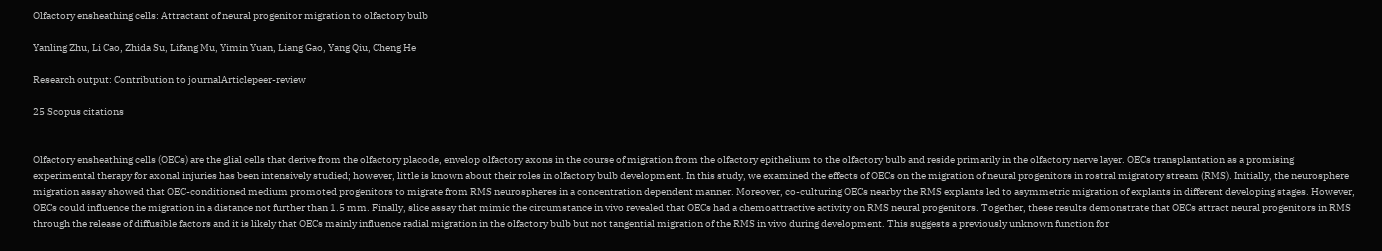Olfactory ensheathing cells: Attractant of neural progenitor migration to olfactory bulb

Yanling Zhu, Li Cao, Zhida Su, Lifang Mu, Yimin Yuan, Liang Gao, Yang Qiu, Cheng He

Research output: Contribution to journalArticlepeer-review

25 Scopus citations


Olfactory ensheathing cells (OECs) are the glial cells that derive from the olfactory placode, envelop olfactory axons in the course of migration from the olfactory epithelium to the olfactory bulb and reside primarily in the olfactory nerve layer. OECs transplantation as a promising experimental therapy for axonal injuries has been intensively studied; however, little is known about their roles in olfactory bulb development. In this study, we examined the effects of OECs on the migration of neural progenitors in rostral migratory stream (RMS). Initially, the neurosphere migration assay showed that OEC-conditioned medium promoted progenitors to migrate from RMS neurospheres in a concentration dependent manner. Moreover, co-culturing OECs nearby the RMS explants led to asymmetric migration of explants in different developing stages. However, OECs could influence the migration in a distance not further than 1.5 mm. Finally, slice assay that mimic the circumstance in vivo revealed that OECs had a chemoattractive activity on RMS neural progenitors. Together, these results demonstrate that OECs attract neural progenitors in RMS through the release of diffusible factors and it is likely that OECs mainly influence radial migration in the olfactory bulb but not tangential migration of the RMS in vivo during development. This suggests a previously unknown function for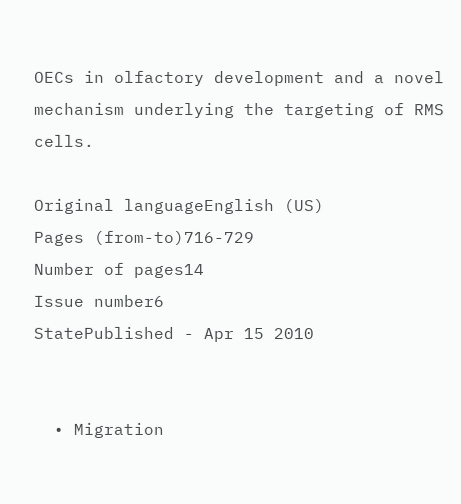OECs in olfactory development and a novel mechanism underlying the targeting of RMS cells.

Original languageEnglish (US)
Pages (from-to)716-729
Number of pages14
Issue number6
StatePublished - Apr 15 2010


  • Migration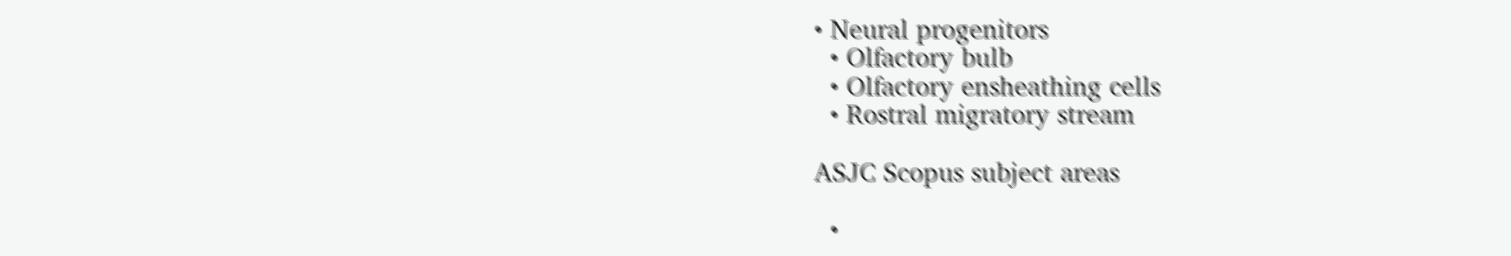• Neural progenitors
  • Olfactory bulb
  • Olfactory ensheathing cells
  • Rostral migratory stream

ASJC Scopus subject areas

  •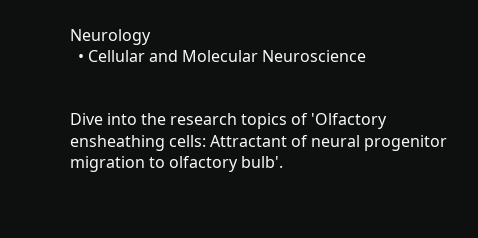Neurology
  • Cellular and Molecular Neuroscience


Dive into the research topics of 'Olfactory ensheathing cells: Attractant of neural progenitor migration to olfactory bulb'.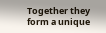Together they form a unique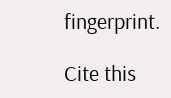fingerprint.

Cite this